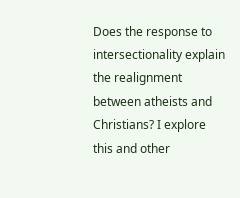Does the response to intersectionality explain the realignment between atheists and Christians? I explore this and other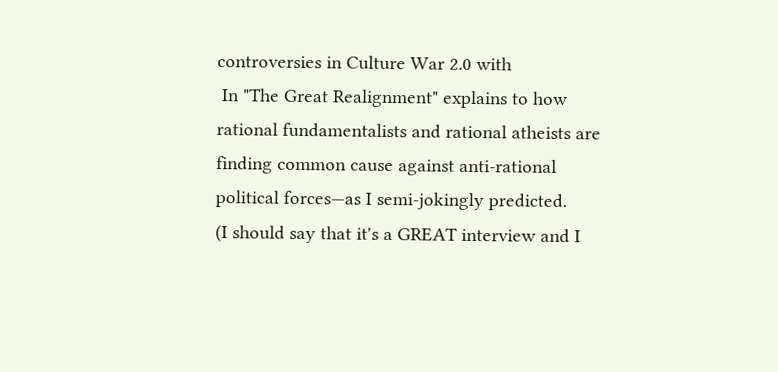controversies in Culture War 2.0 with
 In "The Great Realignment" explains to how rational fundamentalists and rational atheists are finding common cause against anti-rational political forces—as I semi-jokingly predicted.
(I should say that it's a GREAT interview and I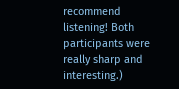recommend listening! Both participants were really sharp and interesting.)